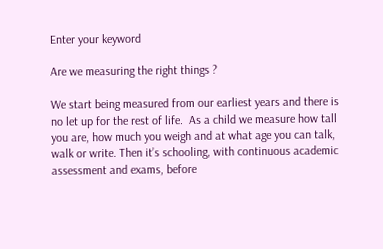Enter your keyword

Are we measuring the right things ?

We start being measured from our earliest years and there is no let up for the rest of life.  As a child we measure how tall you are, how much you weigh and at what age you can talk, walk or write. Then it’s schooling, with continuous academic assessment and exams, before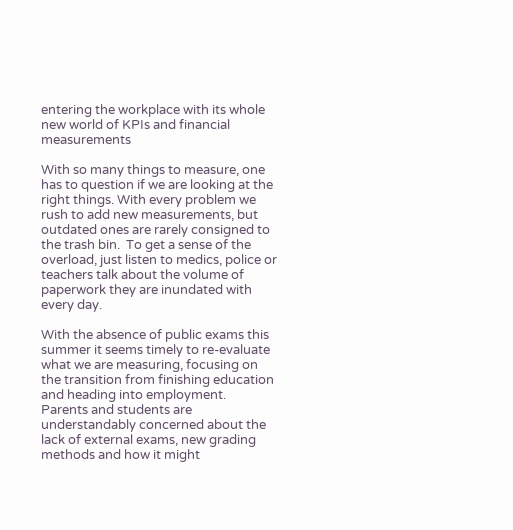entering the workplace with its whole new world of KPIs and financial measurements

With so many things to measure, one has to question if we are looking at the right things. With every problem we rush to add new measurements, but outdated ones are rarely consigned to the trash bin.  To get a sense of the overload, just listen to medics, police or teachers talk about the volume of paperwork they are inundated with every day.

With the absence of public exams this summer it seems timely to re-evaluate what we are measuring, focusing on the transition from finishing education and heading into employment.  Parents and students are understandably concerned about the lack of external exams, new grading methods and how it might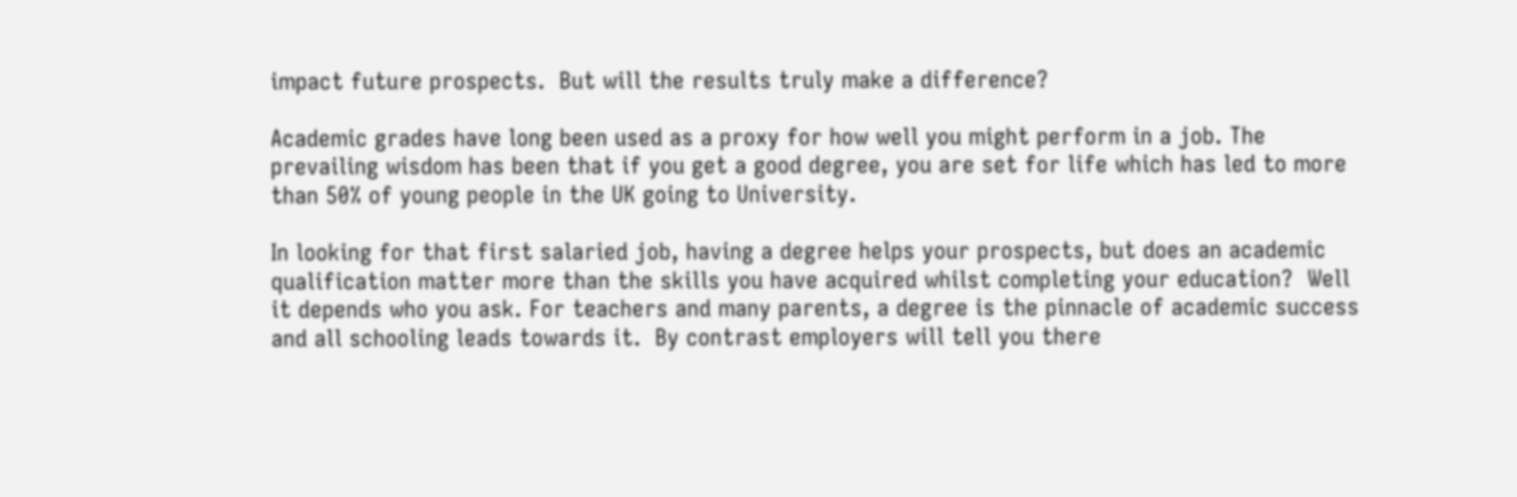impact future prospects.  But will the results truly make a difference?

Academic grades have long been used as a proxy for how well you might perform in a job. The prevailing wisdom has been that if you get a good degree, you are set for life which has led to more than 50% of young people in the UK going to University.

In looking for that first salaried job, having a degree helps your prospects, but does an academic qualification matter more than the skills you have acquired whilst completing your education?  Well it depends who you ask. For teachers and many parents, a degree is the pinnacle of academic success and all schooling leads towards it.  By contrast employers will tell you there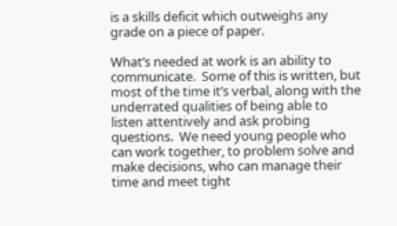is a skills deficit which outweighs any grade on a piece of paper.

What’s needed at work is an ability to communicate.  Some of this is written, but most of the time it’s verbal, along with the underrated qualities of being able to listen attentively and ask probing questions.  We need young people who can work together, to problem solve and make decisions, who can manage their time and meet tight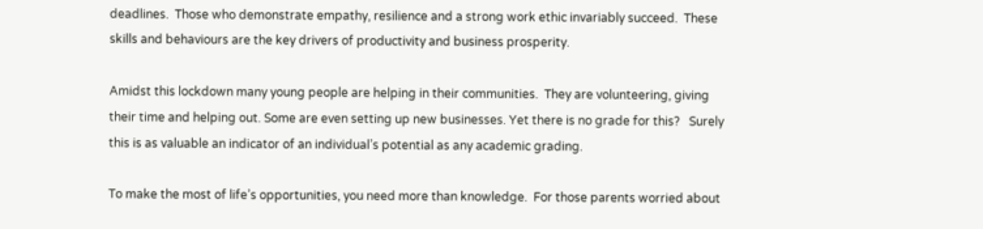deadlines.  Those who demonstrate empathy, resilience and a strong work ethic invariably succeed.  These skills and behaviours are the key drivers of productivity and business prosperity.

Amidst this lockdown many young people are helping in their communities.  They are volunteering, giving their time and helping out. Some are even setting up new businesses. Yet there is no grade for this?   Surely this is as valuable an indicator of an individual’s potential as any academic grading.

To make the most of life’s opportunities, you need more than knowledge.  For those parents worried about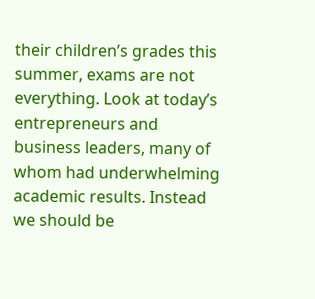their children’s grades this summer, exams are not everything. Look at today’s entrepreneurs and business leaders, many of whom had underwhelming academic results. Instead we should be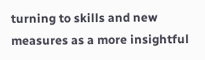turning to skills and new measures as a more insightful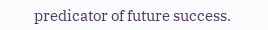predicator of future success.